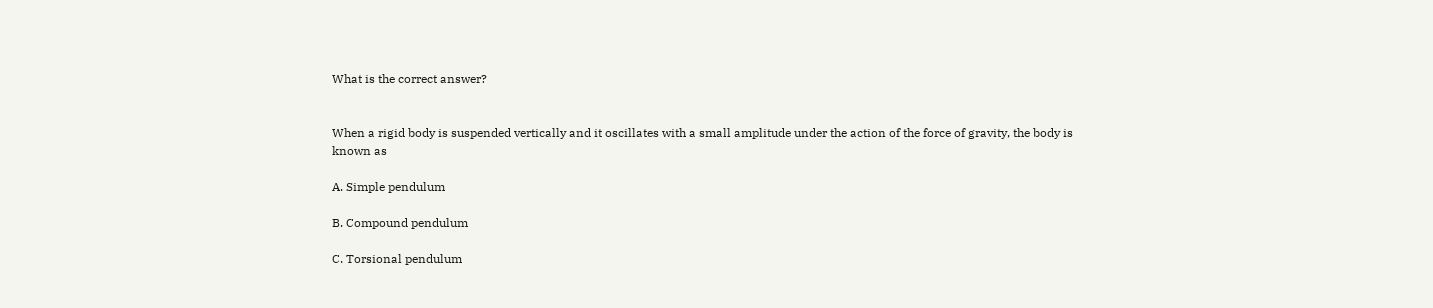What is the correct answer?


When a rigid body is suspended vertically and it oscillates with a small amplitude under the action of the force of gravity, the body is known as

A. Simple pendulum

B. Compound pendulum

C. Torsional pendulum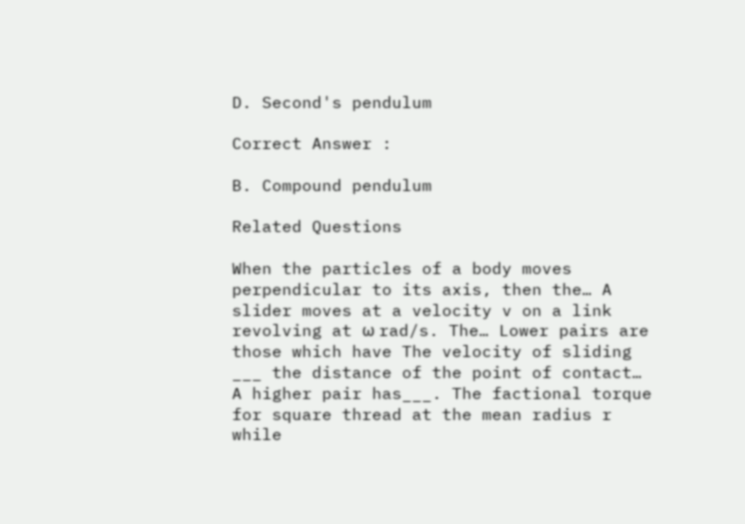D. Second's pendulum

Correct Answer :

B. Compound pendulum

Related Questions

When the particles of a body moves perpendicular to its axis, then the… A slider moves at a velocity v on a link revolving at ω rad/s. The… Lower pairs are those which have The velocity of sliding ___ the distance of the point of contact… A higher pair has___. The factional torque for square thread at the mean radius r while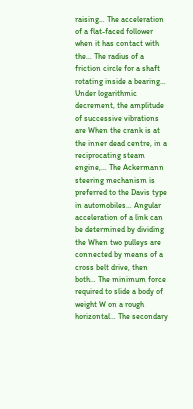raising… The acceleration of a flat-faced follower when it has contact with the… The radius of a friction circle for a shaft rotating inside a bearing… Under logarithmic decrement, the amplitude of successive vibrations are When the crank is at the inner dead centre, in a reciprocating steam engine,… The Ackermann steering mechanism is preferred to the Davis type in automobiles… Angular acceleration of a link can be determined by dividing the When two pulleys are connected by means of a cross belt drive, then both… The minimum force required to slide a body of weight W on a rough horizontal… The secondary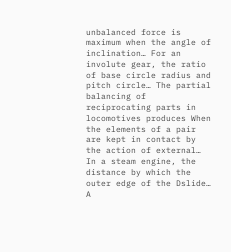unbalanced force is maximum when the angle of inclination… For an involute gear, the ratio of base circle radius and pitch circle… The partial balancing of reciprocating parts in locomotives produces When the elements of a pair are kept in contact by the action of external… In a steam engine, the distance by which the outer edge of the Dslide… A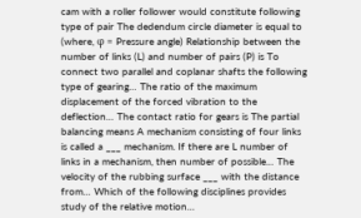cam with a roller follower would constitute following type of pair The dedendum circle diameter is equal to (where, φ = Pressure angle) Relationship between the number of links (L) and number of pairs (P) is To connect two parallel and coplanar shafts the following type of gearing… The ratio of the maximum displacement of the forced vibration to the deflection… The contact ratio for gears is The partial balancing means A mechanism consisting of four links is called a ___ mechanism. If there are L number of links in a mechanism, then number of possible… The velocity of the rubbing surface ___ with the distance from… Which of the following disciplines provides study of the relative motion…